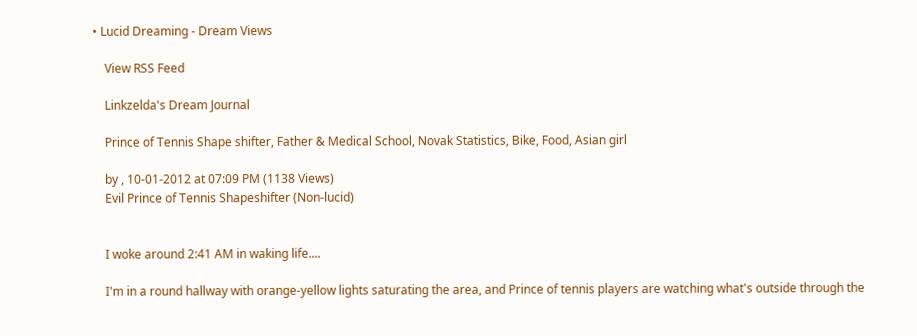• Lucid Dreaming - Dream Views

    View RSS Feed

    Linkzelda's Dream Journal

    Prince of Tennis Shape shifter, Father & Medical School, Novak Statistics, Bike, Food, Asian girl

    by , 10-01-2012 at 07:09 PM (1138 Views)
    Evil Prince of Tennis Shapeshifter (Non-lucid)


    I woke around 2:41 AM in waking life....

    I'm in a round hallway with orange-yellow lights saturating the area, and Prince of tennis players are watching what's outside through the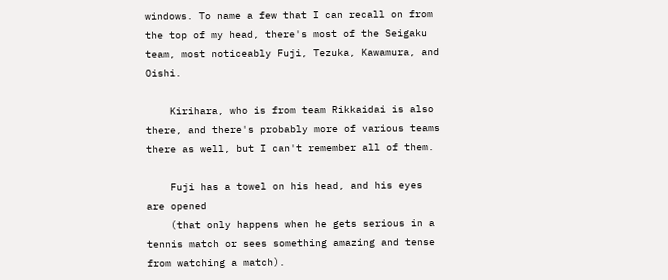windows. To name a few that I can recall on from the top of my head, there's most of the Seigaku team, most noticeably Fuji, Tezuka, Kawamura, and Oishi.

    Kirihara, who is from team Rikkaidai is also there, and there's probably more of various teams there as well, but I can't remember all of them.

    Fuji has a towel on his head, and his eyes are opened
    (that only happens when he gets serious in a tennis match or sees something amazing and tense from watching a match).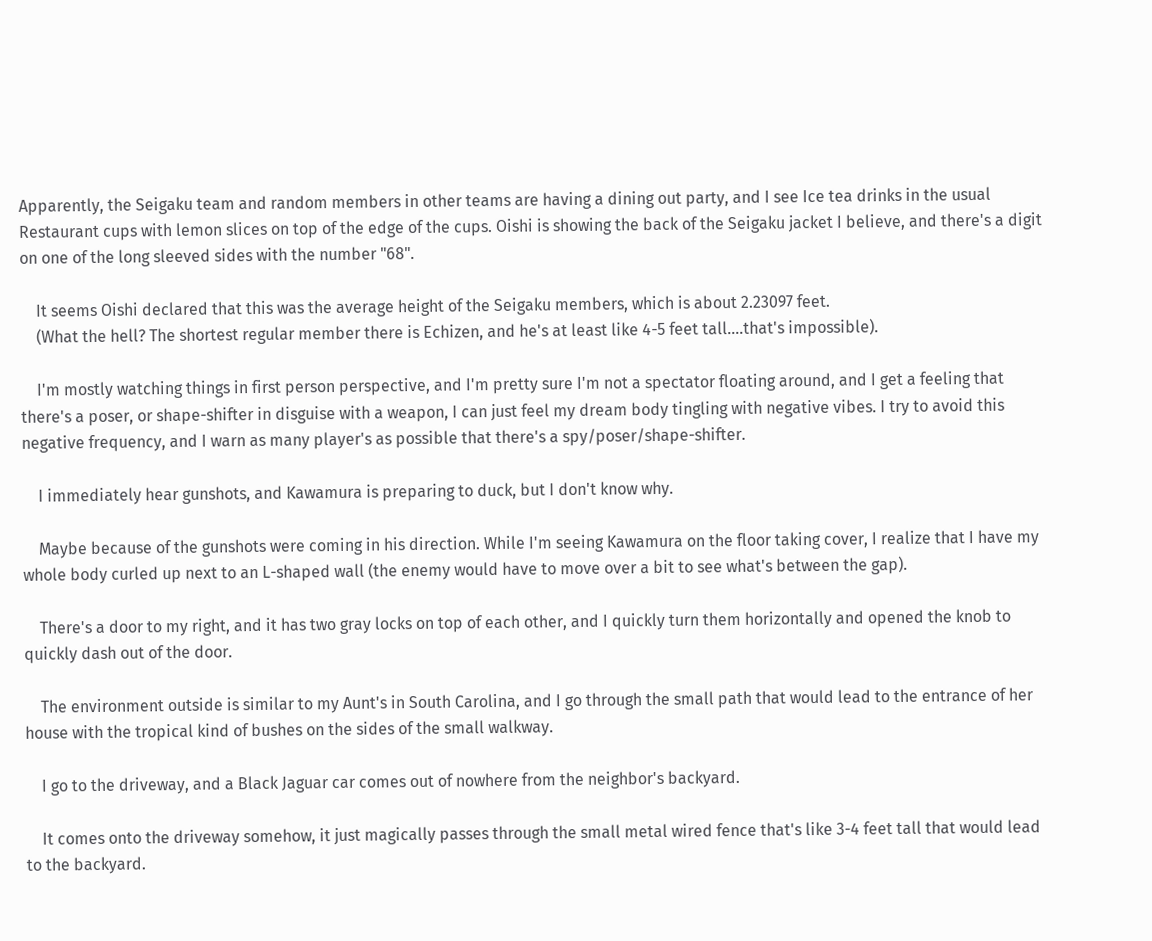Apparently, the Seigaku team and random members in other teams are having a dining out party, and I see Ice tea drinks in the usual Restaurant cups with lemon slices on top of the edge of the cups. Oishi is showing the back of the Seigaku jacket I believe, and there's a digit on one of the long sleeved sides with the number "68".

    It seems Oishi declared that this was the average height of the Seigaku members, which is about 2.23097 feet.
    (What the hell? The shortest regular member there is Echizen, and he's at least like 4-5 feet tall....that's impossible).

    I'm mostly watching things in first person perspective, and I'm pretty sure I'm not a spectator floating around, and I get a feeling that there's a poser, or shape-shifter in disguise with a weapon, I can just feel my dream body tingling with negative vibes. I try to avoid this negative frequency, and I warn as many player's as possible that there's a spy/poser/shape-shifter.

    I immediately hear gunshots, and Kawamura is preparing to duck, but I don't know why.

    Maybe because of the gunshots were coming in his direction. While I'm seeing Kawamura on the floor taking cover, I realize that I have my whole body curled up next to an L-shaped wall (the enemy would have to move over a bit to see what's between the gap).

    There's a door to my right, and it has two gray locks on top of each other, and I quickly turn them horizontally and opened the knob to quickly dash out of the door.

    The environment outside is similar to my Aunt's in South Carolina, and I go through the small path that would lead to the entrance of her house with the tropical kind of bushes on the sides of the small walkway.

    I go to the driveway, and a Black Jaguar car comes out of nowhere from the neighbor's backyard.

    It comes onto the driveway somehow, it just magically passes through the small metal wired fence that's like 3-4 feet tall that would lead to the backyard.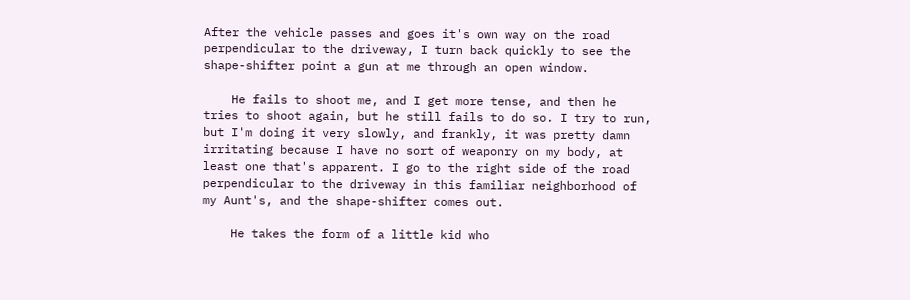After the vehicle passes and goes it's own way on the road perpendicular to the driveway, I turn back quickly to see the shape-shifter point a gun at me through an open window.

    He fails to shoot me, and I get more tense, and then he tries to shoot again, but he still fails to do so. I try to run, but I'm doing it very slowly, and frankly, it was pretty damn irritating because I have no sort of weaponry on my body, at least one that's apparent. I go to the right side of the road perpendicular to the driveway in this familiar neighborhood of my Aunt's, and the shape-shifter comes out.

    He takes the form of a little kid who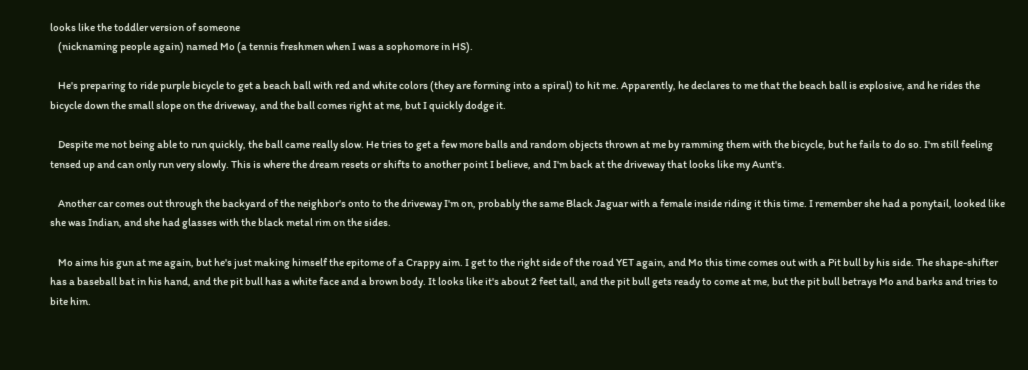looks like the toddler version of someone
    (nicknaming people again) named Mo (a tennis freshmen when I was a sophomore in HS).

    He's preparing to ride purple bicycle to get a beach ball with red and white colors (they are forming into a spiral) to hit me. Apparently, he declares to me that the beach ball is explosive, and he rides the bicycle down the small slope on the driveway, and the ball comes right at me, but I quickly dodge it.

    Despite me not being able to run quickly, the ball came really slow. He tries to get a few more balls and random objects thrown at me by ramming them with the bicycle, but he fails to do so. I'm still feeling tensed up and can only run very slowly. This is where the dream resets or shifts to another point I believe, and I'm back at the driveway that looks like my Aunt's.

    Another car comes out through the backyard of the neighbor's onto to the driveway I'm on, probably the same Black Jaguar with a female inside riding it this time. I remember she had a ponytail, looked like she was Indian, and she had glasses with the black metal rim on the sides.

    Mo aims his gun at me again, but he's just making himself the epitome of a Crappy aim. I get to the right side of the road YET again, and Mo this time comes out with a Pit bull by his side. The shape-shifter has a baseball bat in his hand, and the pit bull has a white face and a brown body. It looks like it's about 2 feet tall, and the pit bull gets ready to come at me, but the pit bull betrays Mo and barks and tries to bite him.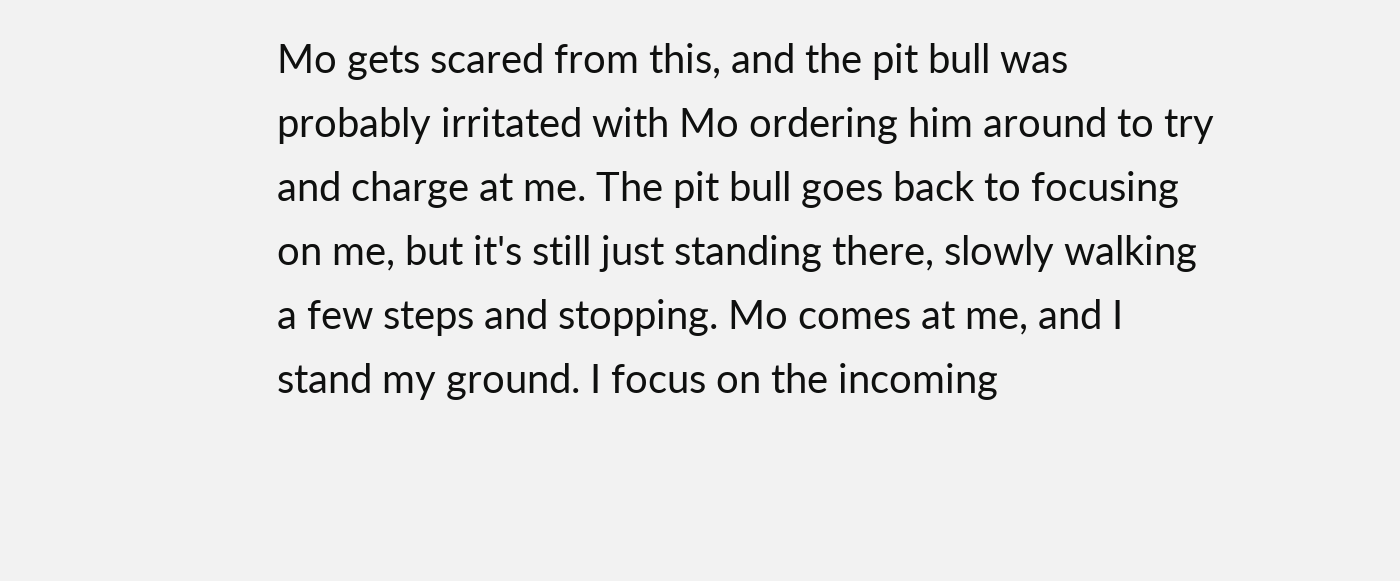Mo gets scared from this, and the pit bull was probably irritated with Mo ordering him around to try and charge at me. The pit bull goes back to focusing on me, but it's still just standing there, slowly walking a few steps and stopping. Mo comes at me, and I stand my ground. I focus on the incoming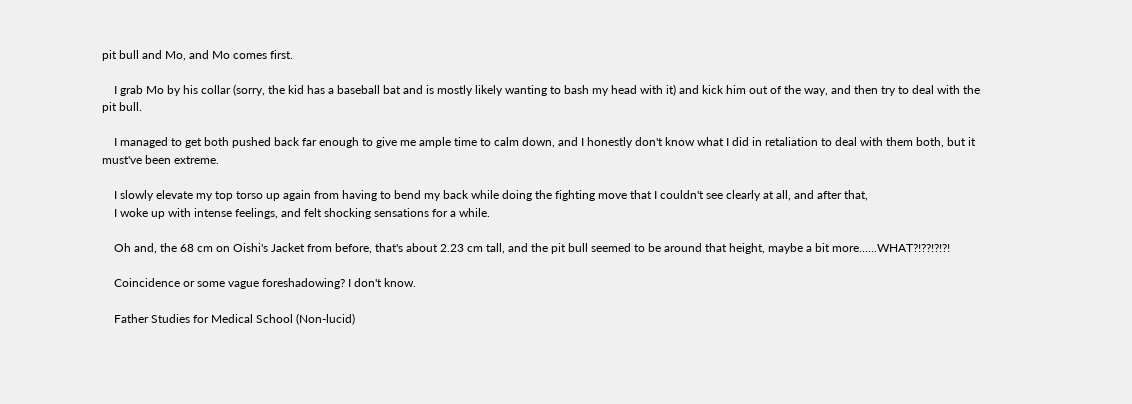pit bull and Mo, and Mo comes first.

    I grab Mo by his collar (sorry, the kid has a baseball bat and is mostly likely wanting to bash my head with it) and kick him out of the way, and then try to deal with the pit bull.

    I managed to get both pushed back far enough to give me ample time to calm down, and I honestly don't know what I did in retaliation to deal with them both, but it must've been extreme.

    I slowly elevate my top torso up again from having to bend my back while doing the fighting move that I couldn't see clearly at all, and after that,
    I woke up with intense feelings, and felt shocking sensations for a while.

    Oh and, the 68 cm on Oishi's Jacket from before, that's about 2.23 cm tall, and the pit bull seemed to be around that height, maybe a bit more......WHAT?!??!?!?!

    Coincidence or some vague foreshadowing? I don't know.

    Father Studies for Medical School (Non-lucid)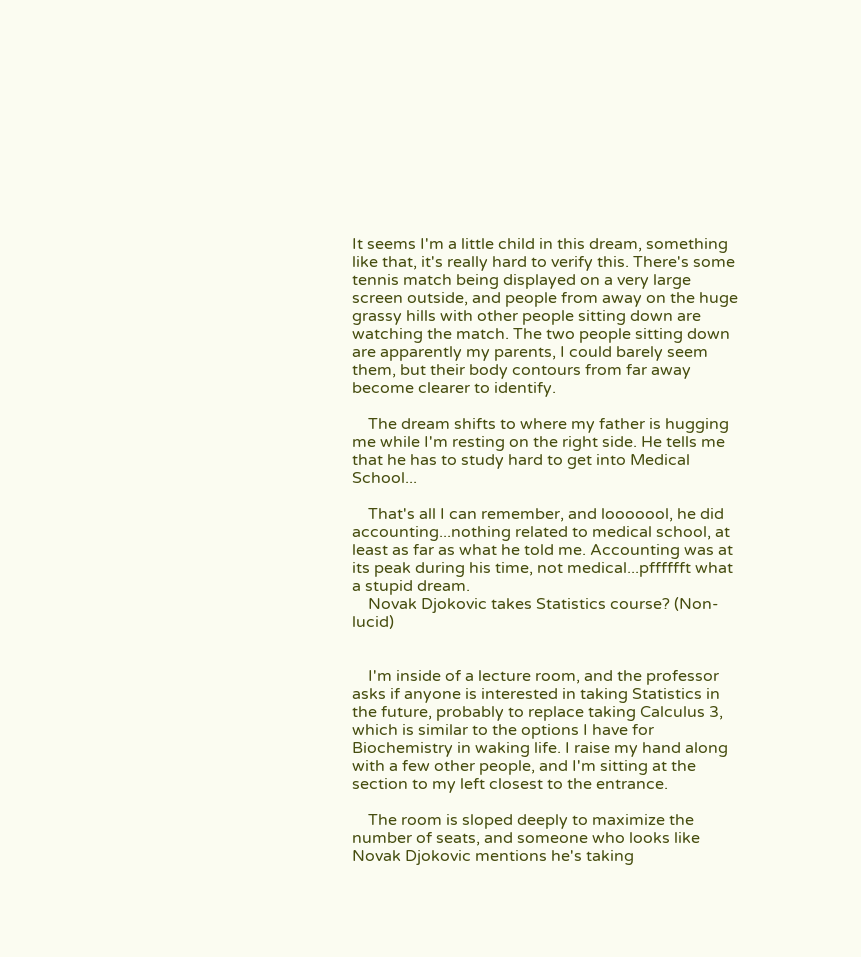It seems I'm a little child in this dream, something like that, it's really hard to verify this. There's some tennis match being displayed on a very large screen outside, and people from away on the huge grassy hills with other people sitting down are watching the match. The two people sitting down are apparently my parents, I could barely seem them, but their body contours from far away become clearer to identify.

    The dream shifts to where my father is hugging me while I'm resting on the right side. He tells me that he has to study hard to get into Medical School...

    That's all I can remember, and looooool, he did accounting...nothing related to medical school, at least as far as what he told me. Accounting was at its peak during his time, not medical...pfffffft what a stupid dream.
    Novak Djokovic takes Statistics course? (Non-lucid)


    I'm inside of a lecture room, and the professor asks if anyone is interested in taking Statistics in the future, probably to replace taking Calculus 3, which is similar to the options I have for Biochemistry in waking life. I raise my hand along with a few other people, and I'm sitting at the section to my left closest to the entrance.

    The room is sloped deeply to maximize the number of seats, and someone who looks like Novak Djokovic mentions he's taking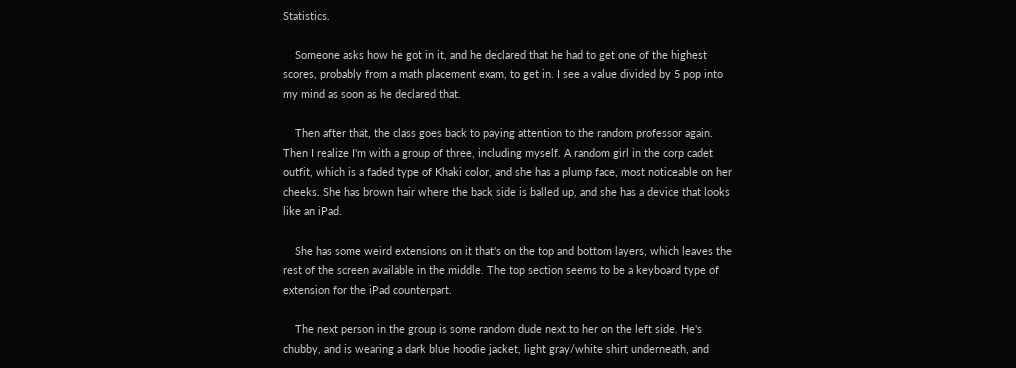Statistics.

    Someone asks how he got in it, and he declared that he had to get one of the highest scores, probably from a math placement exam, to get in. I see a value divided by 5 pop into my mind as soon as he declared that.

    Then after that, the class goes back to paying attention to the random professor again. Then I realize I'm with a group of three, including myself. A random girl in the corp cadet outfit, which is a faded type of Khaki color, and she has a plump face, most noticeable on her cheeks. She has brown hair where the back side is balled up, and she has a device that looks like an iPad.

    She has some weird extensions on it that's on the top and bottom layers, which leaves the rest of the screen available in the middle. The top section seems to be a keyboard type of extension for the iPad counterpart.

    The next person in the group is some random dude next to her on the left side. He's chubby, and is wearing a dark blue hoodie jacket, light gray/white shirt underneath, and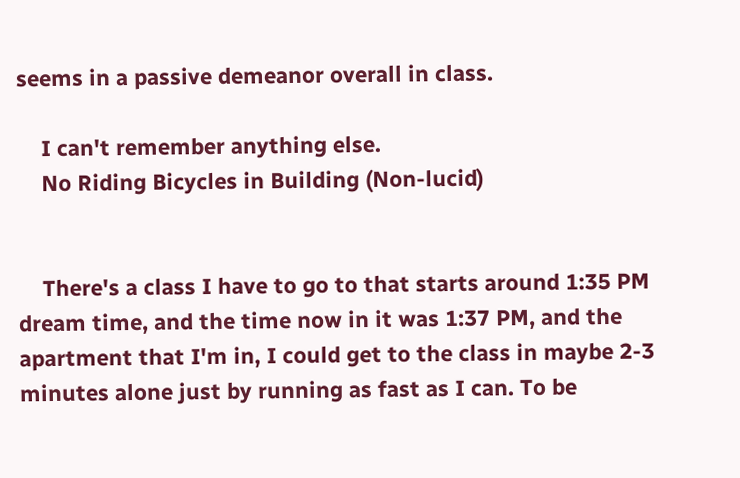seems in a passive demeanor overall in class.

    I can't remember anything else.
    No Riding Bicycles in Building (Non-lucid)


    There's a class I have to go to that starts around 1:35 PM dream time, and the time now in it was 1:37 PM, and the apartment that I'm in, I could get to the class in maybe 2-3 minutes alone just by running as fast as I can. To be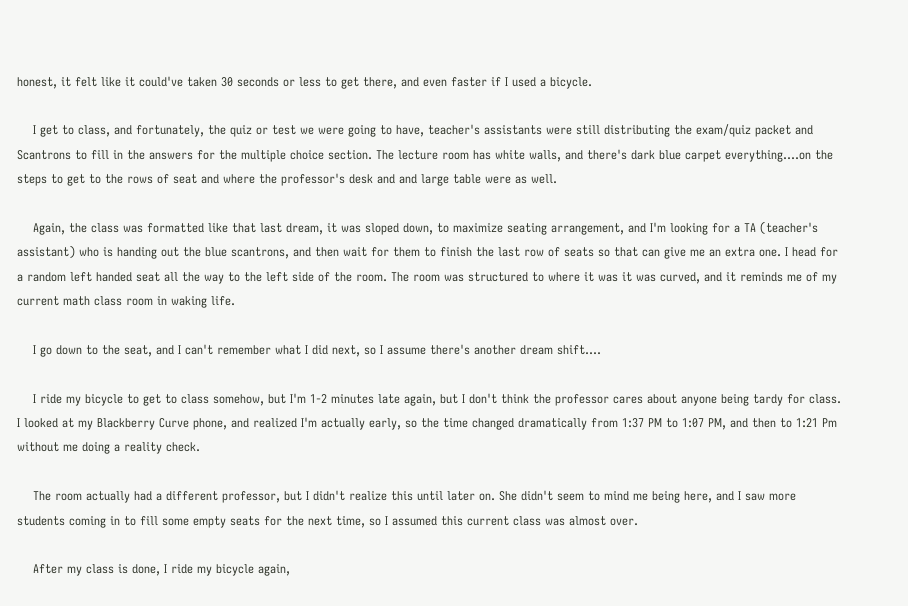honest, it felt like it could've taken 30 seconds or less to get there, and even faster if I used a bicycle.

    I get to class, and fortunately, the quiz or test we were going to have, teacher's assistants were still distributing the exam/quiz packet and Scantrons to fill in the answers for the multiple choice section. The lecture room has white walls, and there's dark blue carpet everything....on the steps to get to the rows of seat and where the professor's desk and and large table were as well.

    Again, the class was formatted like that last dream, it was sloped down, to maximize seating arrangement, and I'm looking for a TA (teacher's assistant) who is handing out the blue scantrons, and then wait for them to finish the last row of seats so that can give me an extra one. I head for a random left handed seat all the way to the left side of the room. The room was structured to where it was it was curved, and it reminds me of my current math class room in waking life.

    I go down to the seat, and I can't remember what I did next, so I assume there's another dream shift....

    I ride my bicycle to get to class somehow, but I'm 1-2 minutes late again, but I don't think the professor cares about anyone being tardy for class. I looked at my Blackberry Curve phone, and realized I'm actually early, so the time changed dramatically from 1:37 PM to 1:07 PM, and then to 1:21 Pm without me doing a reality check.

    The room actually had a different professor, but I didn't realize this until later on. She didn't seem to mind me being here, and I saw more students coming in to fill some empty seats for the next time, so I assumed this current class was almost over.

    After my class is done, I ride my bicycle again,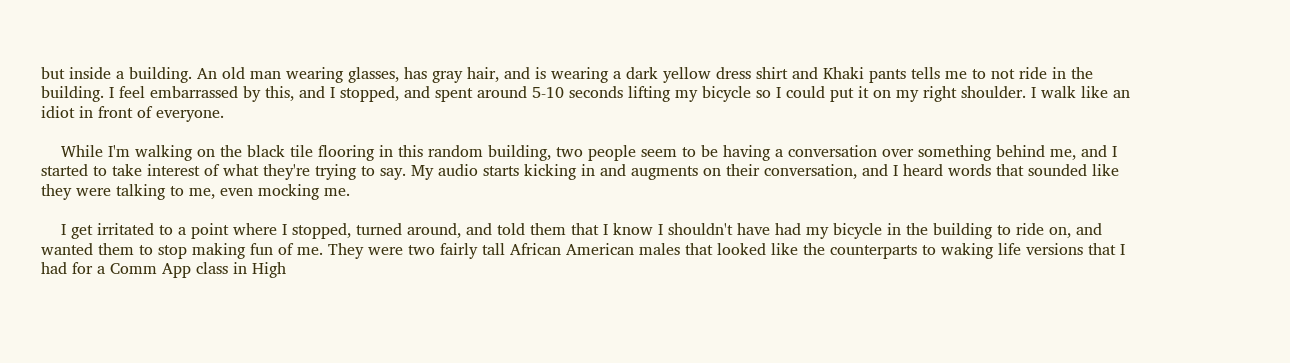but inside a building. An old man wearing glasses, has gray hair, and is wearing a dark yellow dress shirt and Khaki pants tells me to not ride in the building. I feel embarrassed by this, and I stopped, and spent around 5-10 seconds lifting my bicycle so I could put it on my right shoulder. I walk like an idiot in front of everyone.

    While I'm walking on the black tile flooring in this random building, two people seem to be having a conversation over something behind me, and I started to take interest of what they're trying to say. My audio starts kicking in and augments on their conversation, and I heard words that sounded like they were talking to me, even mocking me.

    I get irritated to a point where I stopped, turned around, and told them that I know I shouldn't have had my bicycle in the building to ride on, and wanted them to stop making fun of me. They were two fairly tall African American males that looked like the counterparts to waking life versions that I had for a Comm App class in High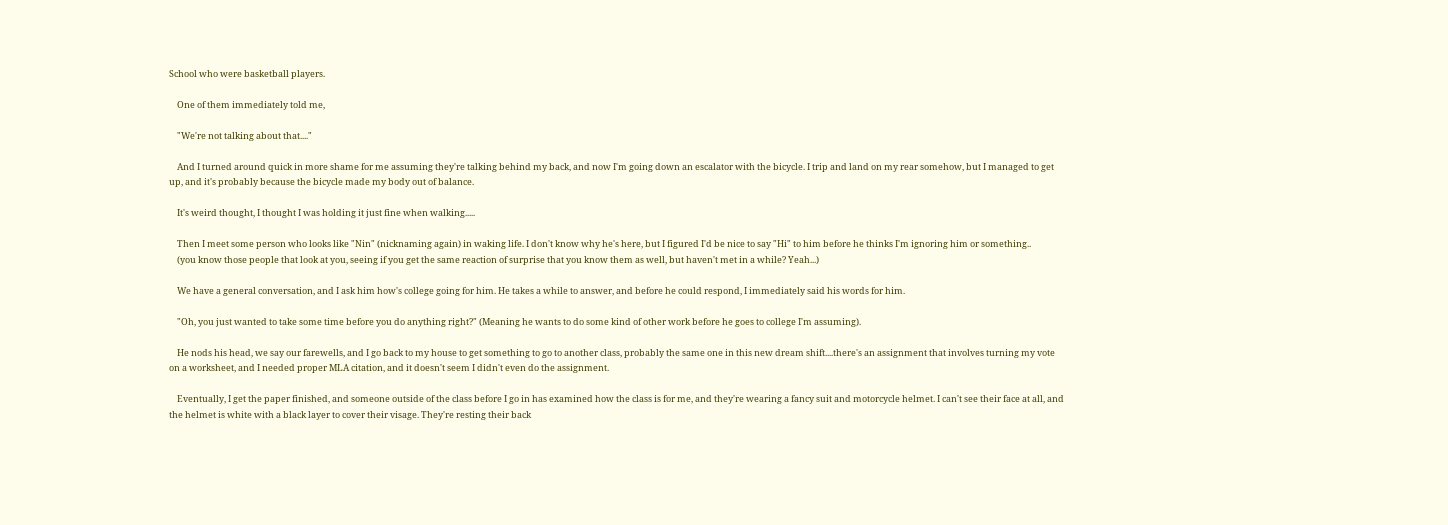School who were basketball players.

    One of them immediately told me,

    "We're not talking about that...."

    And I turned around quick in more shame for me assuming they're talking behind my back, and now I'm going down an escalator with the bicycle. I trip and land on my rear somehow, but I managed to get up, and it's probably because the bicycle made my body out of balance.

    It's weird thought, I thought I was holding it just fine when walking.....

    Then I meet some person who looks like "Nin" (nicknaming again) in waking life. I don't know why he's here, but I figured I'd be nice to say "Hi" to him before he thinks I'm ignoring him or something..
    (you know those people that look at you, seeing if you get the same reaction of surprise that you know them as well, but haven't met in a while? Yeah...)

    We have a general conversation, and I ask him how's college going for him. He takes a while to answer, and before he could respond, I immediately said his words for him.

    "Oh, you just wanted to take some time before you do anything right?" (Meaning he wants to do some kind of other work before he goes to college I'm assuming).

    He nods his head, we say our farewells, and I go back to my house to get something to go to another class, probably the same one in this new dream shift....there's an assignment that involves turning my vote on a worksheet, and I needed proper MLA citation, and it doesn't seem I didn't even do the assignment.

    Eventually, I get the paper finished, and someone outside of the class before I go in has examined how the class is for me, and they're wearing a fancy suit and motorcycle helmet. I can't see their face at all, and the helmet is white with a black layer to cover their visage. They're resting their back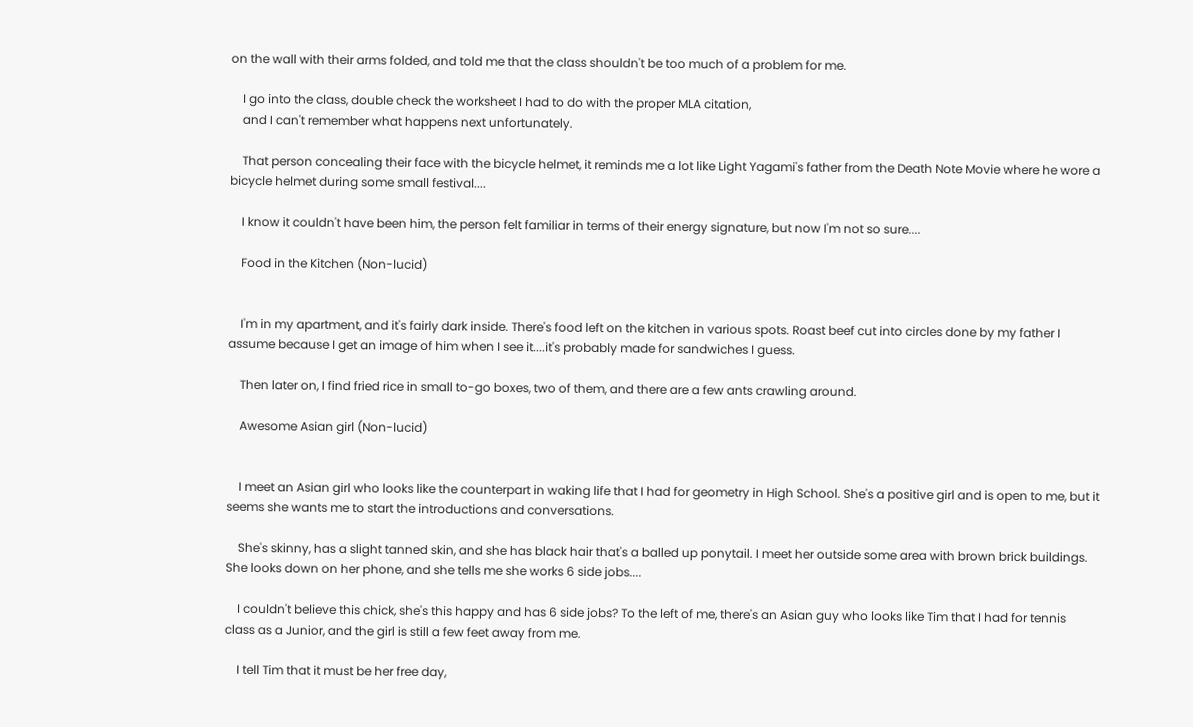on the wall with their arms folded, and told me that the class shouldn't be too much of a problem for me.

    I go into the class, double check the worksheet I had to do with the proper MLA citation,
    and I can't remember what happens next unfortunately.

    That person concealing their face with the bicycle helmet, it reminds me a lot like Light Yagami's father from the Death Note Movie where he wore a bicycle helmet during some small festival....

    I know it couldn't have been him, the person felt familiar in terms of their energy signature, but now I'm not so sure....

    Food in the Kitchen (Non-lucid)


    I'm in my apartment, and it's fairly dark inside. There's food left on the kitchen in various spots. Roast beef cut into circles done by my father I assume because I get an image of him when I see it....it's probably made for sandwiches I guess.

    Then later on, I find fried rice in small to-go boxes, two of them, and there are a few ants crawling around.

    Awesome Asian girl (Non-lucid)


    I meet an Asian girl who looks like the counterpart in waking life that I had for geometry in High School. She's a positive girl and is open to me, but it seems she wants me to start the introductions and conversations.

    She's skinny, has a slight tanned skin, and she has black hair that's a balled up ponytail. I meet her outside some area with brown brick buildings. She looks down on her phone, and she tells me she works 6 side jobs....

    I couldn't believe this chick, she's this happy and has 6 side jobs? To the left of me, there's an Asian guy who looks like Tim that I had for tennis class as a Junior, and the girl is still a few feet away from me.

    I tell Tim that it must be her free day,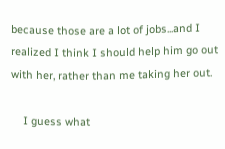because those are a lot of jobs...and I realized I think I should help him go out with her, rather than me taking her out.

    I guess what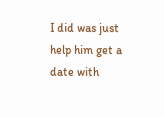I did was just help him get a date with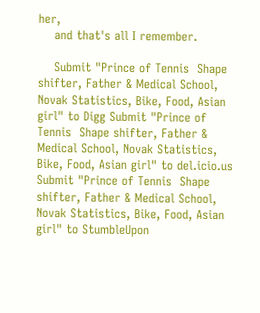her,
    and that's all I remember.

    Submit "Prince of Tennis  Shape shifter, Father & Medical School, Novak Statistics, Bike, Food, Asian girl" to Digg Submit "Prince of Tennis  Shape shifter, Father & Medical School, Novak Statistics, Bike, Food, Asian girl" to del.icio.us Submit "Prince of Tennis  Shape shifter, Father & Medical School, Novak Statistics, Bike, Food, Asian girl" to StumbleUpon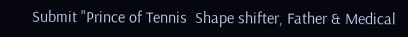Submit "Prince of Tennis  Shape shifter, Father & Medical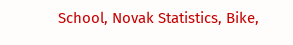School, Novak Statistics, Bike,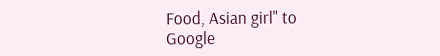Food, Asian girl" to Google